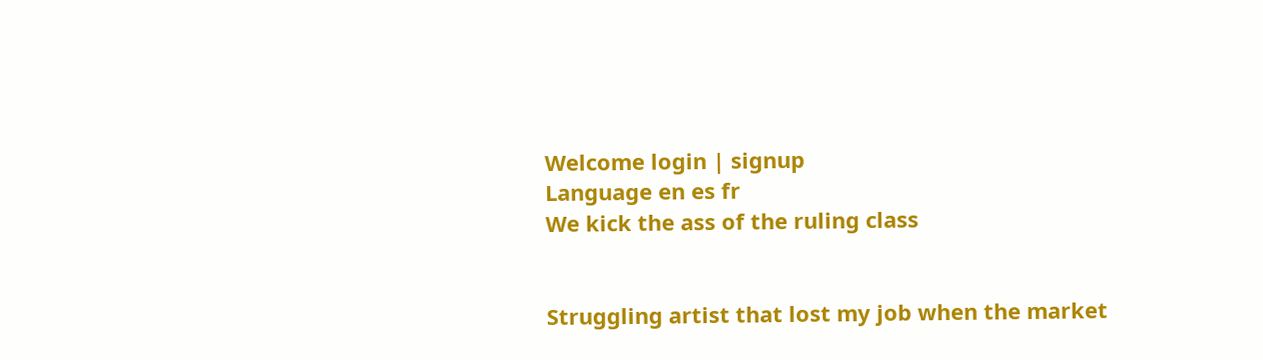Welcome login | signup
Language en es fr
We kick the ass of the ruling class


Struggling artist that lost my job when the market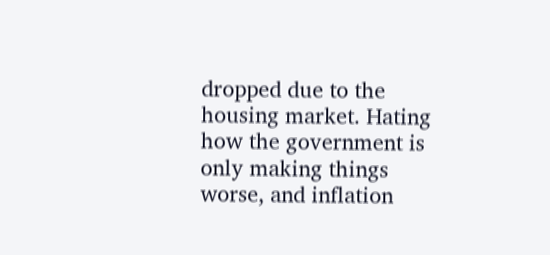dropped due to the housing market. Hating how the government is only making things worse, and inflation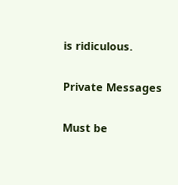is ridiculous.

Private Messages

Must be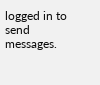logged in to send messages.